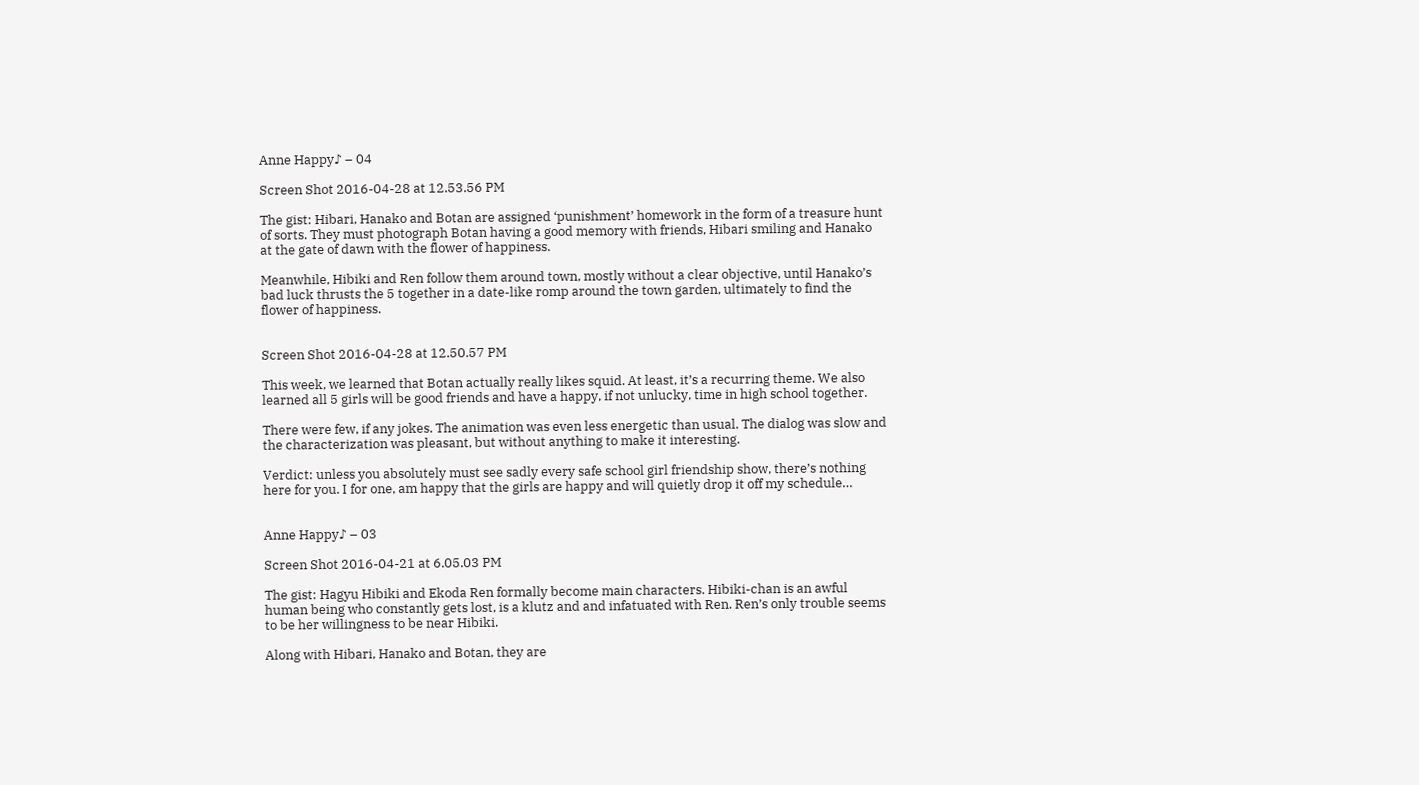Anne Happy♪ – 04

Screen Shot 2016-04-28 at 12.53.56 PM

The gist: Hibari, Hanako and Botan are assigned ‘punishment’ homework in the form of a treasure hunt of sorts. They must photograph Botan having a good memory with friends, Hibari smiling and Hanako at the gate of dawn with the flower of happiness.

Meanwhile, Hibiki and Ren follow them around town, mostly without a clear objective, until Hanako’s bad luck thrusts the 5 together in a date-like romp around the town garden, ultimately to find the flower of happiness.


Screen Shot 2016-04-28 at 12.50.57 PM

This week, we learned that Botan actually really likes squid. At least, it’s a recurring theme. We also learned all 5 girls will be good friends and have a happy, if not unlucky, time in high school together.

There were few, if any jokes. The animation was even less energetic than usual. The dialog was slow and the characterization was pleasant, but without anything to make it interesting.

Verdict: unless you absolutely must see sadly every safe school girl friendship show, there’s nothing here for you. I for one, am happy that the girls are happy and will quietly drop it off my schedule…


Anne Happy♪ – 03

Screen Shot 2016-04-21 at 6.05.03 PM

The gist: Hagyu Hibiki and Ekoda Ren formally become main characters. Hibiki-chan is an awful human being who constantly gets lost, is a klutz and and infatuated with Ren. Ren’s only trouble seems to be her willingness to be near Hibiki.

Along with Hibari, Hanako and Botan, they are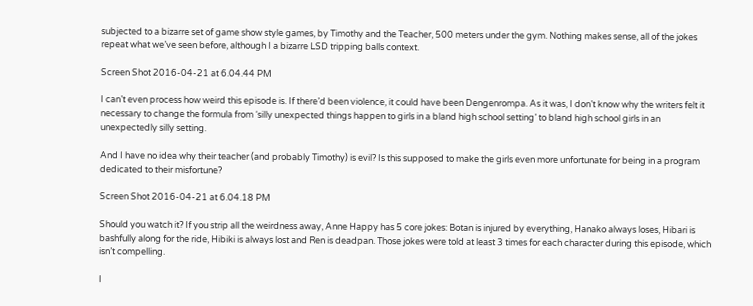subjected to a bizarre set of game show style games, by Timothy and the Teacher, 500 meters under the gym. Nothing makes sense, all of the jokes repeat what we’ve seen before, although I a bizarre LSD tripping balls context.

Screen Shot 2016-04-21 at 6.04.44 PM

I can’t even process how weird this episode is. If there’d been violence, it could have been Dengenrompa. As it was, I don’t know why the writers felt it necessary to change the formula from ‘silly unexpected things happen to girls in a bland high school setting’ to bland high school girls in an unexpectedly silly setting.

And I have no idea why their teacher (and probably Timothy) is evil? Is this supposed to make the girls even more unfortunate for being in a program dedicated to their misfortune?

Screen Shot 2016-04-21 at 6.04.18 PM

Should you watch it? If you strip all the weirdness away, Anne Happy has 5 core jokes: Botan is injured by everything, Hanako always loses, Hibari is bashfully along for the ride, Hibiki is always lost and Ren is deadpan. Those jokes were told at least 3 times for each character during this episode, which isn’t compelling.

I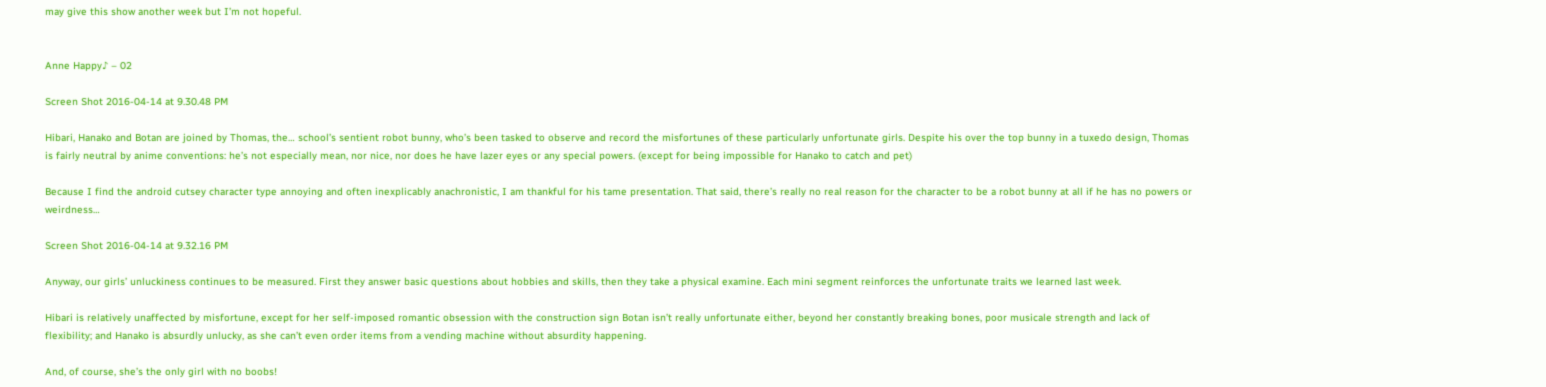may give this show another week but I’m not hopeful.


Anne Happy♪ – 02

Screen Shot 2016-04-14 at 9.30.48 PM

Hibari, Hanako and Botan are joined by Thomas, the… school’s sentient robot bunny, who’s been tasked to observe and record the misfortunes of these particularly unfortunate girls. Despite his over the top bunny in a tuxedo design, Thomas is fairly neutral by anime conventions: he’s not especially mean, nor nice, nor does he have lazer eyes or any special powers. (except for being impossible for Hanako to catch and pet)

Because I find the android cutsey character type annoying and often inexplicably anachronistic, I am thankful for his tame presentation. That said, there’s really no real reason for the character to be a robot bunny at all if he has no powers or weirdness…

Screen Shot 2016-04-14 at 9.32.16 PM

Anyway, our girls’ unluckiness continues to be measured. First they answer basic questions about hobbies and skills, then they take a physical examine. Each mini segment reinforces the unfortunate traits we learned last week.

Hibari is relatively unaffected by misfortune, except for her self-imposed romantic obsession with the construction sign Botan isn’t really unfortunate either, beyond her constantly breaking bones, poor musicale strength and lack of flexibility; and Hanako is absurdly unlucky, as she can’t even order items from a vending machine without absurdity happening.

And, of course, she’s the only girl with no boobs!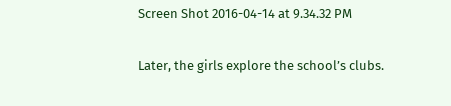Screen Shot 2016-04-14 at 9.34.32 PM

Later, the girls explore the school’s clubs.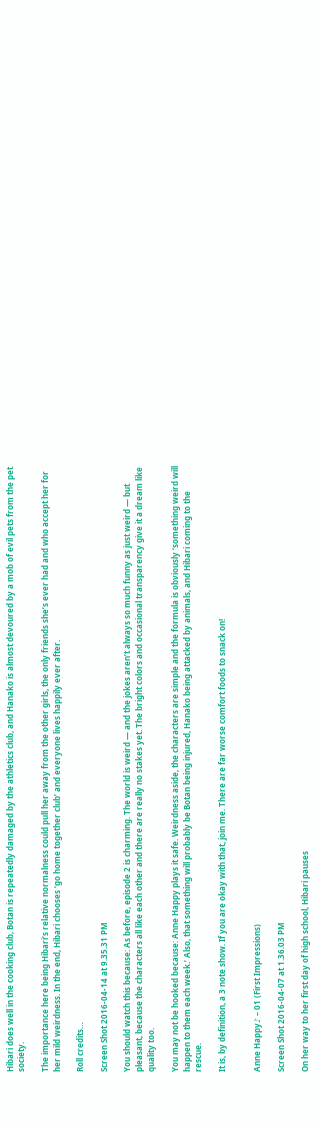Hibari does well in the cooking club, Botan is repeatedly damaged by the athletics club, and Hanako is almost devoured by a mob of evil pets from the pet society.

The importance here being Hibari’s relative normalness could pull her away from the other girls, the only friends she’s ever had and who accept her for her mild weirdness. In the end, Hibari chooses ‘go home together club’ and everyone lives happily ever after.

Roll credits…

Screen Shot 2016-04-14 at 9.35.31 PM

You should watch this because: As before, episode 2 is charming. The world is weird — and the jokes aren’t always so much funny as just weird — but pleasant, because the characters all like each other and there are really no stakes yet. The bright colors and occasional transparency give it a dream like quality too.

You may not be hooked because: Anne Happy plays it safe. Weirdness aside, the characters are simple and the formula is obviously ‘something weird will happen to them each week.’ Also, that something will probably be Botan being injured, Hanako being attacked by animals, and Hibari coming to the rescue.

It is, by definition, a 3 note show. If you are okay with that, join me. There are far worse comfort foods to snack on!


Anne Happy♪ – 01 (First Impressions)

Screen Shot 2016-04-07 at 1.36.03 PM

On her way to her first day of high school, Hibari pauses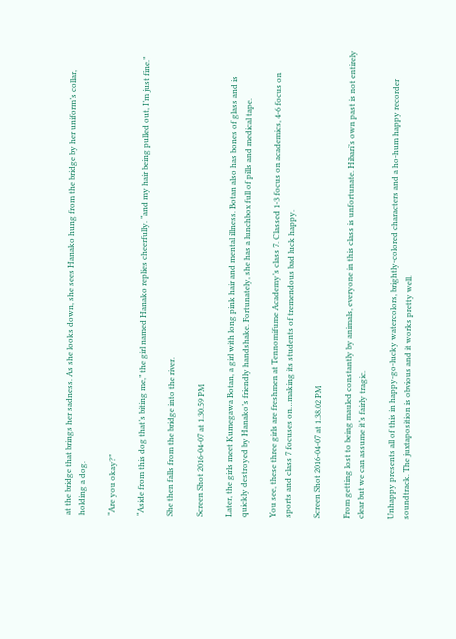at the bridge that brings her sadness. As she looks down, she sees Hanako hung from the bridge by her uniform’s collar, holding a dog.

“Are you okay?”

“Aside from this dog that’s biting me,” the girl named Hanako replies cheerfully. “and my hair being pulled out, I’m just fine.”

She then falls from the bridge into the river.

Screen Shot 2016-04-07 at 1.30.59 PM

Later, the girls meet Kumegawa Botan, a girl with long pink hair and mental illness. Botan also has bones of glass and is quickly destroyed by Hanako’s friendly handshake. Fortunately, she has a lunchbox full of pills and medical tape.

You see, these three girls are freshmen at Tennomifume Academy’s class 7. Classed 1-3 focus on academics, 4-6 focus on sports and class 7 focuses on…making its students of tremendous bad luck happy.

Screen Shot 2016-04-07 at 1.38.02 PM

From getting lost to being mauled constantly by animals, everyone in this class is unfortunate. Hibari’s own past is not entirely clear but we can assume it’s fairly tragic.

Unhappy presents all of this in happy-go-lucky watercolors, brightly-colored characters and a ho-hum happy recorder soundtrack. The juxtaposition is obvious and it works pretty well.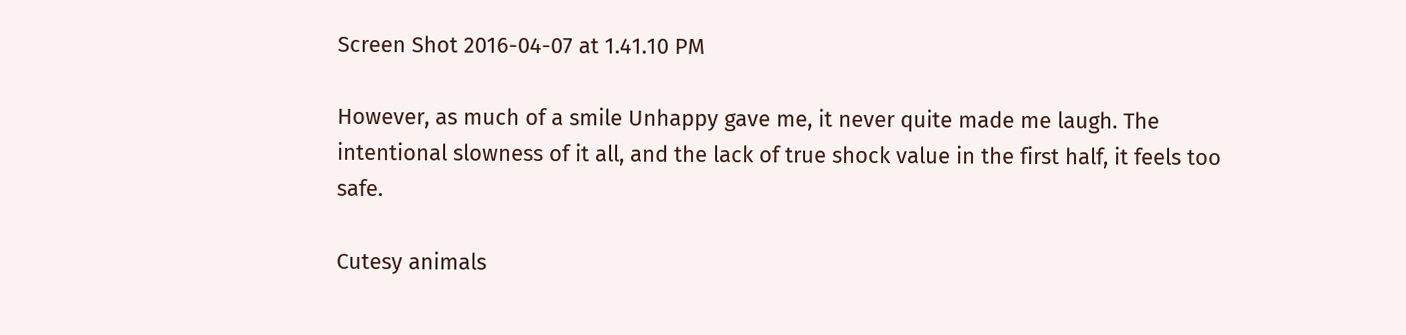Screen Shot 2016-04-07 at 1.41.10 PM

However, as much of a smile Unhappy gave me, it never quite made me laugh. The intentional slowness of it all, and the lack of true shock value in the first half, it feels too safe.

Cutesy animals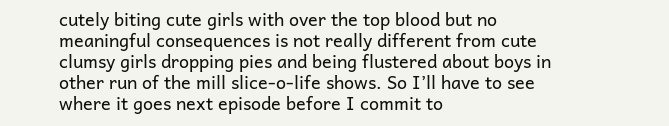cutely biting cute girls with over the top blood but no meaningful consequences is not really different from cute clumsy girls dropping pies and being flustered about boys in other run of the mill slice-o-life shows. So I’ll have to see where it goes next episode before I commit to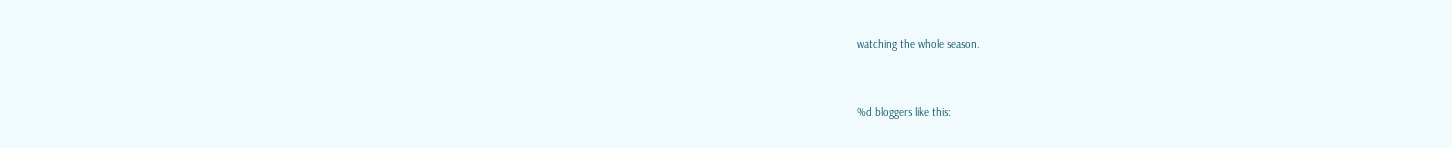watching the whole season.


%d bloggers like this: